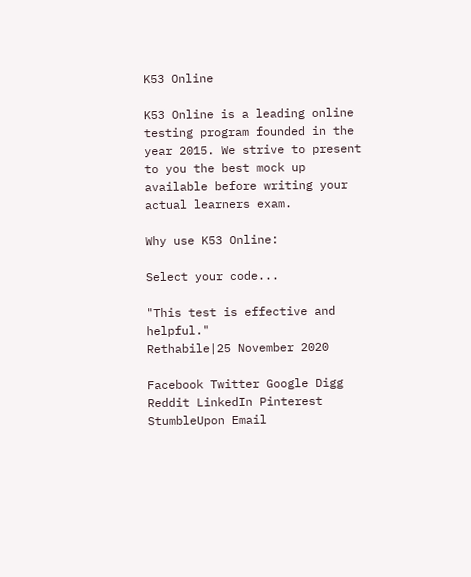K53 Online

K53 Online is a leading online testing program founded in the year 2015. We strive to present to you the best mock up available before writing your actual learners exam.

Why use K53 Online:

Select your code...

"This test is effective and helpful."
Rethabile|25 November 2020

Facebook Twitter Google Digg Reddit LinkedIn Pinterest StumbleUpon Email